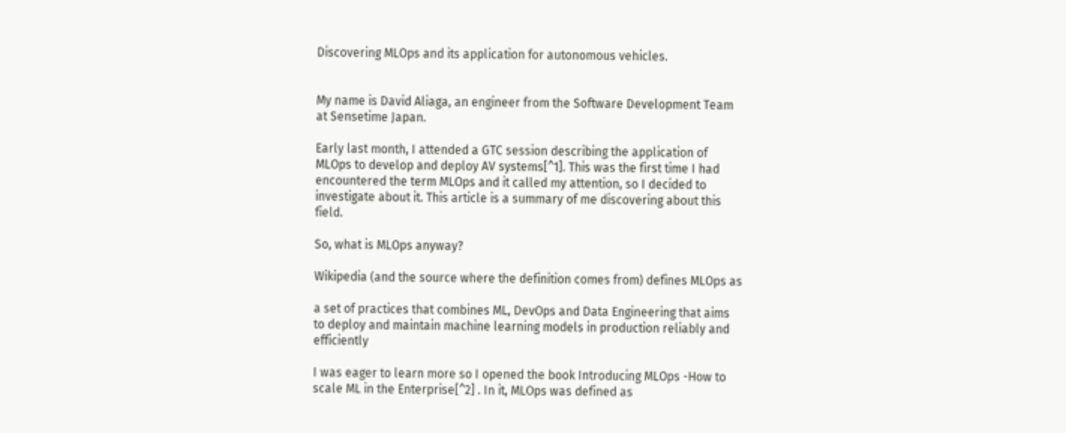Discovering MLOps and its application for autonomous vehicles.


My name is David Aliaga, an engineer from the Software Development Team at Sensetime Japan.

Early last month, I attended a GTC session describing the application of MLOps to develop and deploy AV systems[^1]. This was the first time I had encountered the term MLOps and it called my attention, so I decided to investigate about it. This article is a summary of me discovering about this field.

So, what is MLOps anyway?

Wikipedia (and the source where the definition comes from) defines MLOps as

a set of practices that combines ML, DevOps and Data Engineering that aims to deploy and maintain machine learning models in production reliably and efficiently

I was eager to learn more so I opened the book Introducing MLOps -How to scale ML in the Enterprise[^2] . In it, MLOps was defined as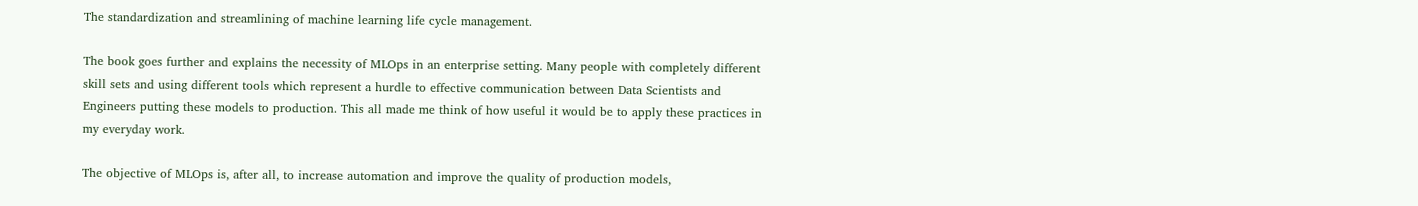The standardization and streamlining of machine learning life cycle management.

The book goes further and explains the necessity of MLOps in an enterprise setting. Many people with completely different skill sets and using different tools which represent a hurdle to effective communication between Data Scientists and Engineers putting these models to production. This all made me think of how useful it would be to apply these practices in my everyday work.

The objective of MLOps is, after all, to increase automation and improve the quality of production models,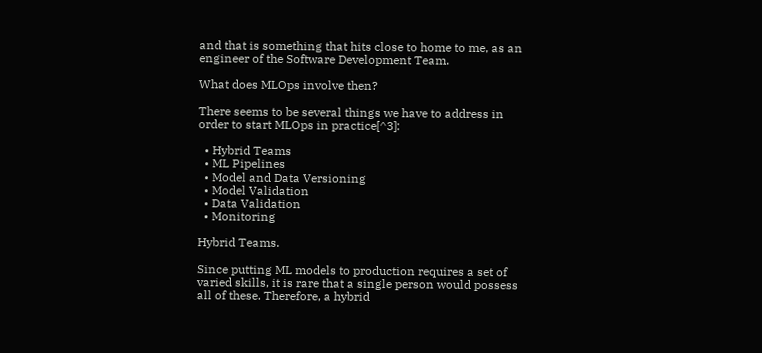and that is something that hits close to home to me, as an engineer of the Software Development Team.

What does MLOps involve then?

There seems to be several things we have to address in order to start MLOps in practice[^3]:

  • Hybrid Teams
  • ML Pipelines
  • Model and Data Versioning
  • Model Validation
  • Data Validation
  • Monitoring

Hybrid Teams.

Since putting ML models to production requires a set of varied skills, it is rare that a single person would possess all of these. Therefore, a hybrid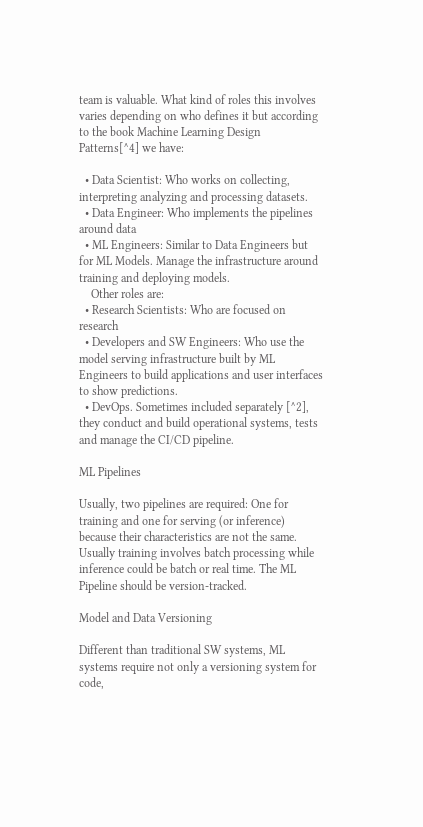team is valuable. What kind of roles this involves varies depending on who defines it but according to the book Machine Learning Design Patterns[^4] we have:

  • Data Scientist: Who works on collecting, interpreting analyzing and processing datasets.
  • Data Engineer: Who implements the pipelines around data
  • ML Engineers: Similar to Data Engineers but for ML Models. Manage the infrastructure around training and deploying models.
    Other roles are:
  • Research Scientists: Who are focused on research
  • Developers and SW Engineers: Who use the model serving infrastructure built by ML Engineers to build applications and user interfaces to show predictions.
  • DevOps. Sometimes included separately [^2], they conduct and build operational systems, tests and manage the CI/CD pipeline.

ML Pipelines

Usually, two pipelines are required: One for training and one for serving (or inference) because their characteristics are not the same. Usually training involves batch processing while inference could be batch or real time. The ML Pipeline should be version-tracked.

Model and Data Versioning

Different than traditional SW systems, ML systems require not only a versioning system for code,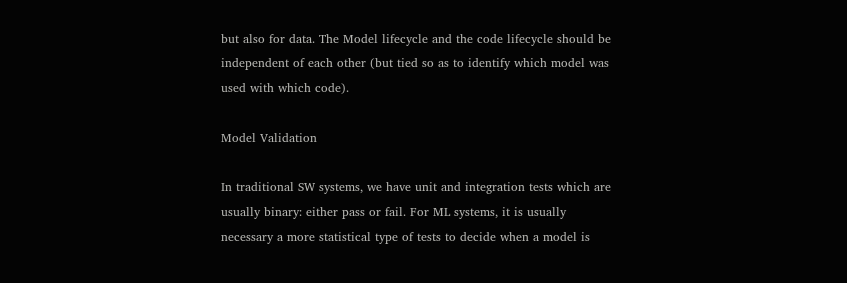but also for data. The Model lifecycle and the code lifecycle should be independent of each other (but tied so as to identify which model was used with which code).

Model Validation

In traditional SW systems, we have unit and integration tests which are usually binary: either pass or fail. For ML systems, it is usually necessary a more statistical type of tests to decide when a model is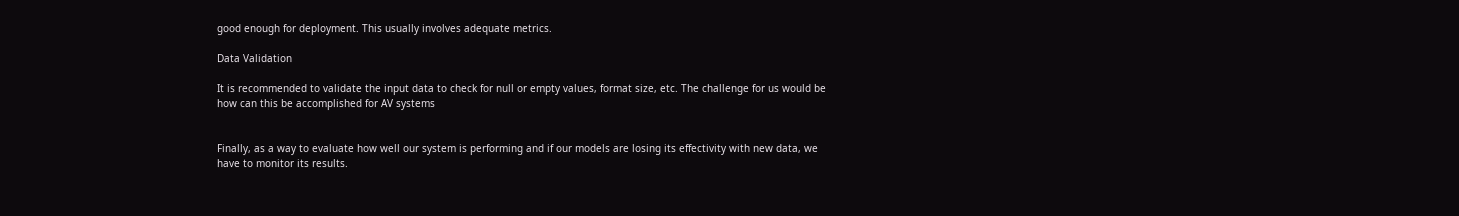good enough for deployment. This usually involves adequate metrics.

Data Validation

It is recommended to validate the input data to check for null or empty values, format size, etc. The challenge for us would be how can this be accomplished for AV systems


Finally, as a way to evaluate how well our system is performing and if our models are losing its effectivity with new data, we have to monitor its results.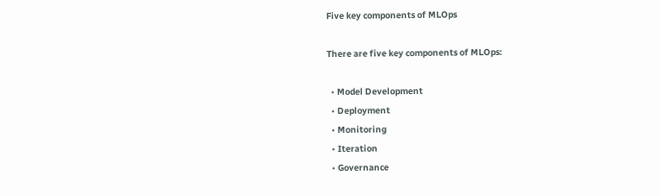Five key components of MLOps

There are five key components of MLOps:

  • Model Development
  • Deployment
  • Monitoring
  • Iteration
  • Governance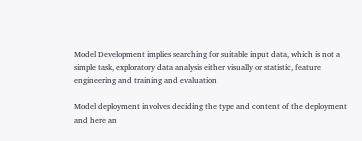Model Development implies searching for suitable input data, which is not a simple task, exploratory data analysis either visually or statistic, feature engineering and training and evaluation

Model deployment involves deciding the type and content of the deployment and here an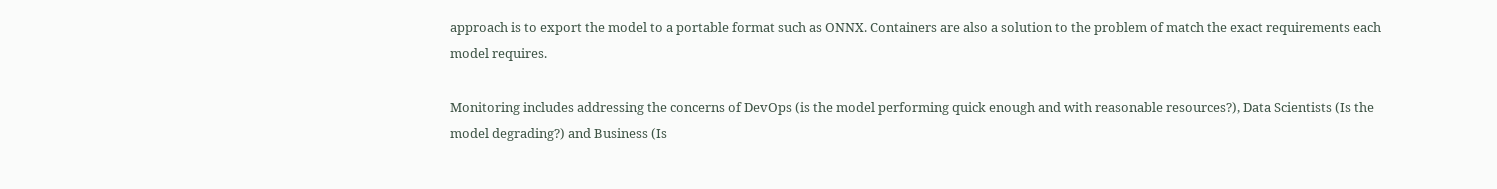approach is to export the model to a portable format such as ONNX. Containers are also a solution to the problem of match the exact requirements each model requires.

Monitoring includes addressing the concerns of DevOps (is the model performing quick enough and with reasonable resources?), Data Scientists (Is the model degrading?) and Business (Is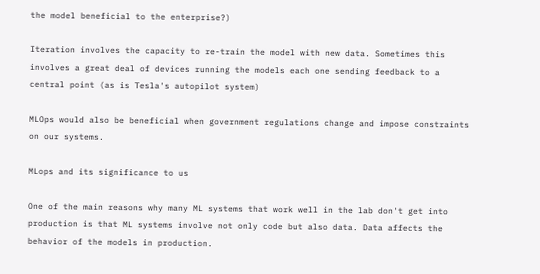the model beneficial to the enterprise?)

Iteration involves the capacity to re-train the model with new data. Sometimes this involves a great deal of devices running the models each one sending feedback to a central point (as is Tesla's autopilot system)

MLOps would also be beneficial when government regulations change and impose constraints on our systems.

MLops and its significance to us

One of the main reasons why many ML systems that work well in the lab don't get into production is that ML systems involve not only code but also data. Data affects the behavior of the models in production.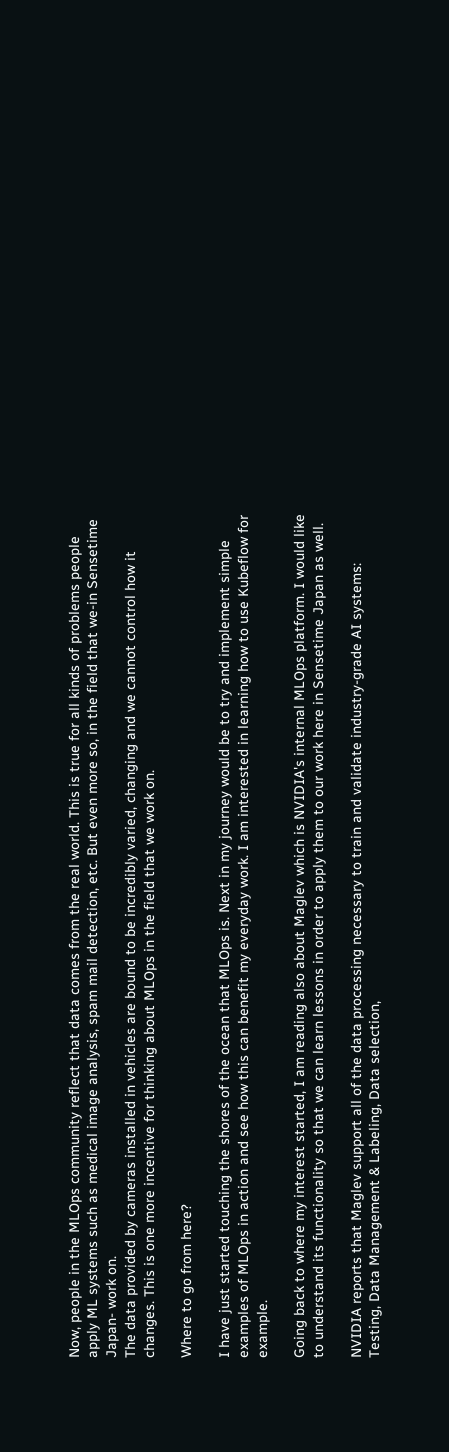Now, people in the MLOps community reflect that data comes from the real world. This is true for all kinds of problems people apply ML systems such as medical image analysis, spam mail detection, etc. But even more so, in the field that we-in Sensetime Japan- work on.
The data provided by cameras installed in vehicles are bound to be incredibly varied, changing and we cannot control how it changes. This is one more incentive for thinking about MLOps in the field that we work on.

Where to go from here?

I have just started touching the shores of the ocean that MLOps is. Next in my journey would be to try and implement simple examples of MLOps in action and see how this can benefit my everyday work. I am interested in learning how to use Kubeflow for example.

Going back to where my interest started, I am reading also about Maglev which is NVIDIA's internal MLOps platform. I would like to understand its functionality so that we can learn lessons in order to apply them to our work here in Sensetime Japan as well.

NVIDIA reports that Maglev support all of the data processing necessary to train and validate industry-grade AI systems: Testing, Data Management & Labeling, Data selection,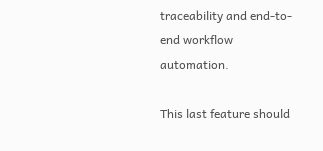traceability and end-to-end workflow automation.

This last feature should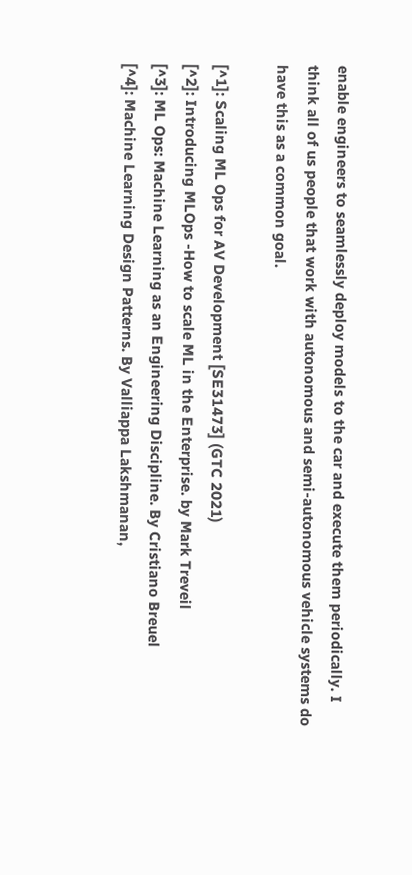enable engineers to seamlessly deploy models to the car and execute them periodically. I think all of us people that work with autonomous and semi-autonomous vehicle systems do have this as a common goal.

[^1]: Scaling ML Ops for AV Development [SE31473] (GTC 2021)
[^2]: Introducing MLOps -How to scale ML in the Enterprise. by Mark Treveil
[^3]: ML Ops: Machine Learning as an Engineering Discipline. By Cristiano Breuel
[^4]: Machine Learning Design Patterns. By Valliappa Lakshmanan,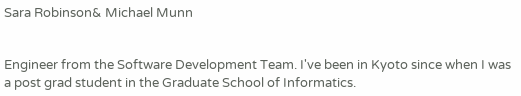Sara Robinson& Michael Munn


Engineer from the Software Development Team. I've been in Kyoto since when I was a post grad student in the Graduate School of Informatics.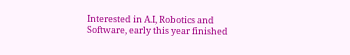Interested in A.I, Robotics and Software, early this year finished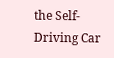the Self-Driving Car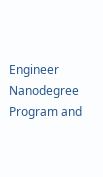Engineer Nanodegree Program and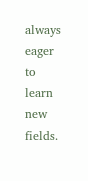always eager to learn new fields.